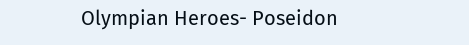Olympian Heroes- Poseidon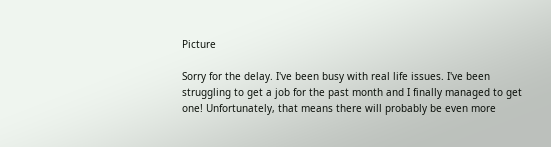Picture

Sorry for the delay. I've been busy with real life issues. I've been struggling to get a job for the past month and I finally managed to get one! Unfortunately, that means there will probably be even more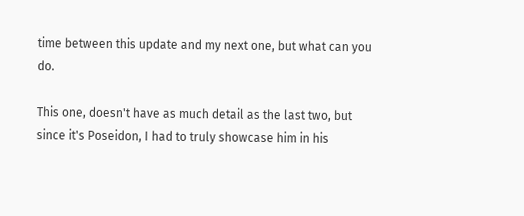time between this update and my next one, but what can you do.

This one, doesn't have as much detail as the last two, but since it's Poseidon, I had to truly showcase him in his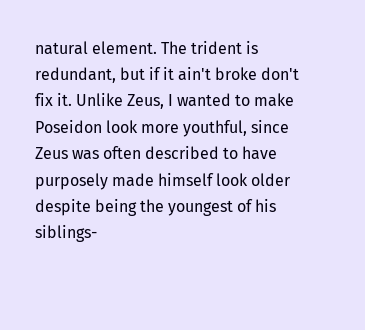natural element. The trident is redundant, but if it ain't broke don't fix it. Unlike Zeus, I wanted to make Poseidon look more youthful, since Zeus was often described to have purposely made himself look older despite being the youngest of his siblings-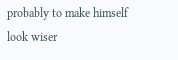probably to make himself look wiser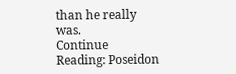than he really was.
Continue Reading: Poseidon